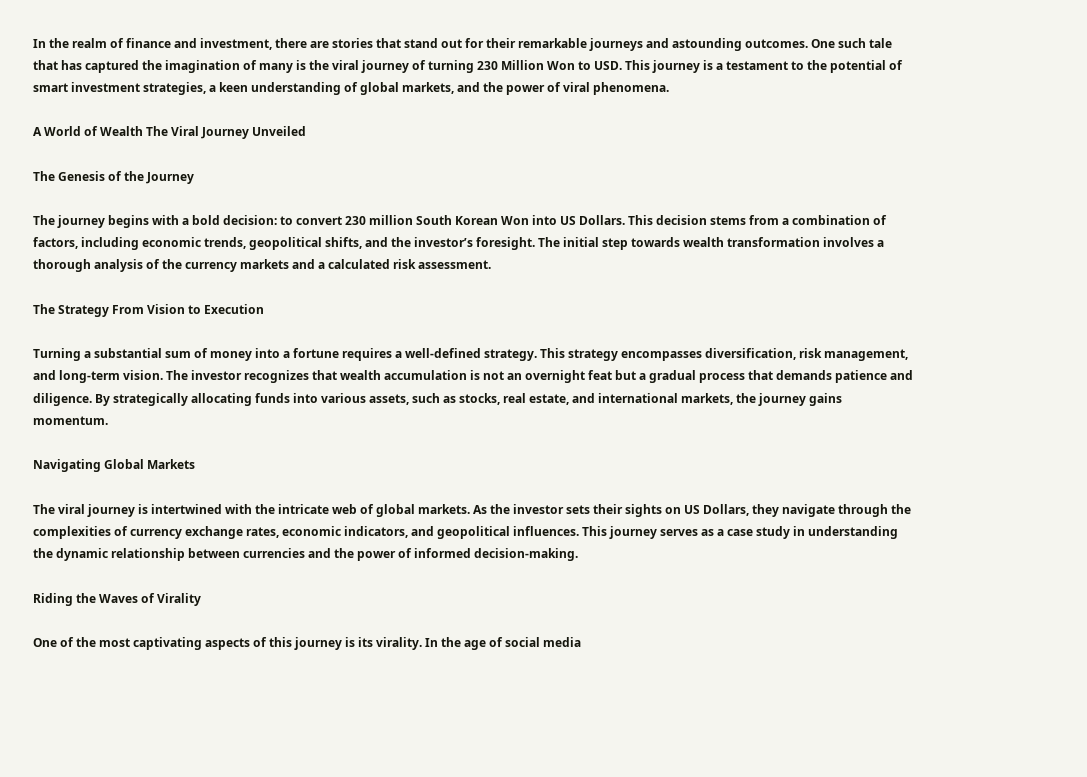In the realm of finance and investment, there are stories that stand out for their remarkable journeys and astounding outcomes. One such tale that has captured the imagination of many is the viral journey of turning 230 Million Won to USD. This journey is a testament to the potential of smart investment strategies, a keen understanding of global markets, and the power of viral phenomena.

A World of Wealth The Viral Journey Unveiled

The Genesis of the Journey

The journey begins with a bold decision: to convert 230 million South Korean Won into US Dollars. This decision stems from a combination of factors, including economic trends, geopolitical shifts, and the investor’s foresight. The initial step towards wealth transformation involves a thorough analysis of the currency markets and a calculated risk assessment.

The Strategy From Vision to Execution

Turning a substantial sum of money into a fortune requires a well-defined strategy. This strategy encompasses diversification, risk management, and long-term vision. The investor recognizes that wealth accumulation is not an overnight feat but a gradual process that demands patience and diligence. By strategically allocating funds into various assets, such as stocks, real estate, and international markets, the journey gains momentum.

Navigating Global Markets

The viral journey is intertwined with the intricate web of global markets. As the investor sets their sights on US Dollars, they navigate through the complexities of currency exchange rates, economic indicators, and geopolitical influences. This journey serves as a case study in understanding the dynamic relationship between currencies and the power of informed decision-making.

Riding the Waves of Virality

One of the most captivating aspects of this journey is its virality. In the age of social media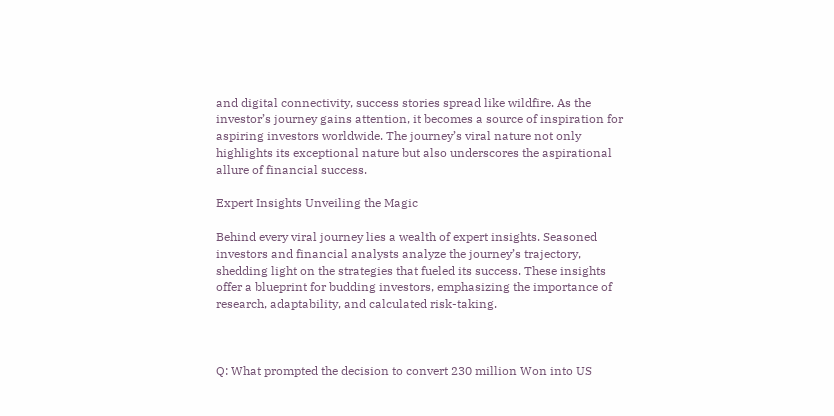and digital connectivity, success stories spread like wildfire. As the investor’s journey gains attention, it becomes a source of inspiration for aspiring investors worldwide. The journey’s viral nature not only highlights its exceptional nature but also underscores the aspirational allure of financial success.

Expert Insights Unveiling the Magic

Behind every viral journey lies a wealth of expert insights. Seasoned investors and financial analysts analyze the journey’s trajectory, shedding light on the strategies that fueled its success. These insights offer a blueprint for budding investors, emphasizing the importance of research, adaptability, and calculated risk-taking.



Q: What prompted the decision to convert 230 million Won into US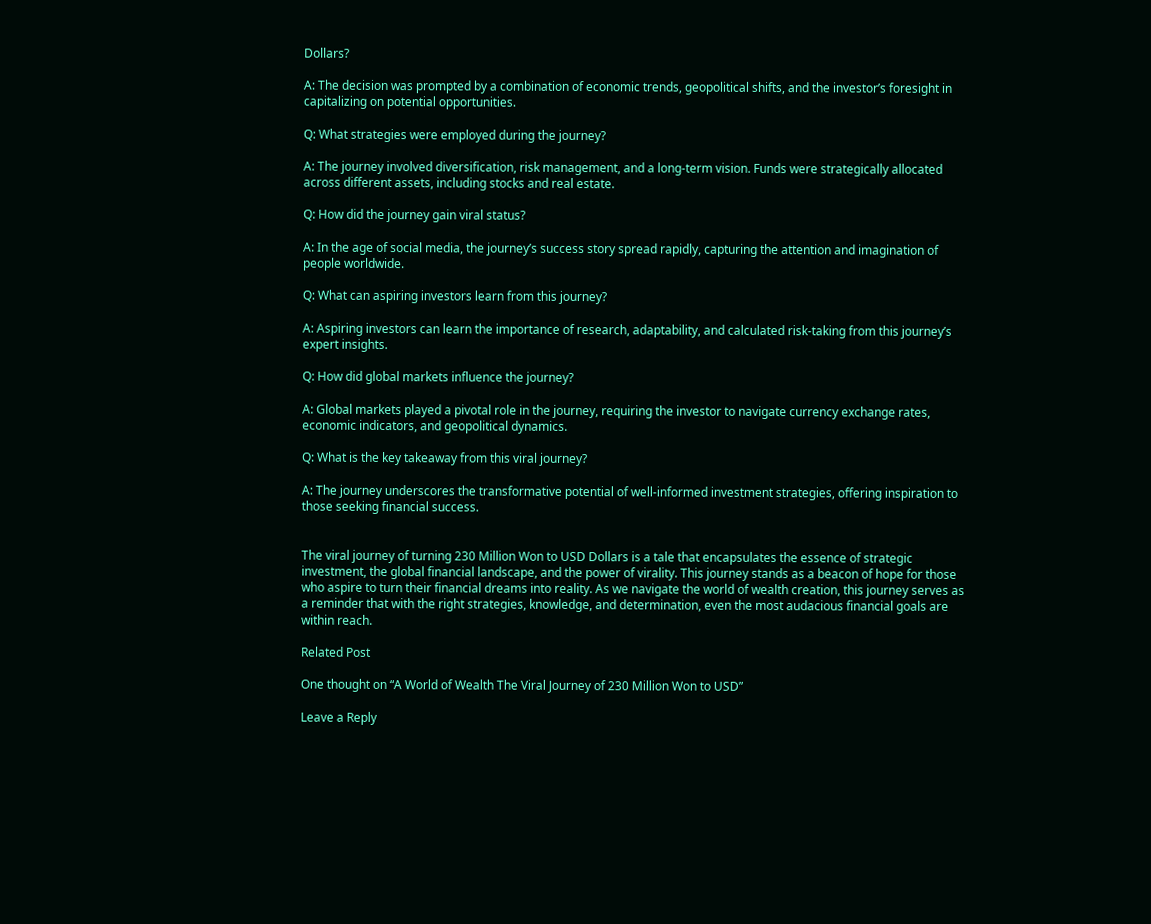Dollars?

A: The decision was prompted by a combination of economic trends, geopolitical shifts, and the investor’s foresight in capitalizing on potential opportunities.

Q: What strategies were employed during the journey?

A: The journey involved diversification, risk management, and a long-term vision. Funds were strategically allocated across different assets, including stocks and real estate.

Q: How did the journey gain viral status?

A: In the age of social media, the journey’s success story spread rapidly, capturing the attention and imagination of people worldwide.

Q: What can aspiring investors learn from this journey?

A: Aspiring investors can learn the importance of research, adaptability, and calculated risk-taking from this journey’s expert insights.

Q: How did global markets influence the journey?

A: Global markets played a pivotal role in the journey, requiring the investor to navigate currency exchange rates, economic indicators, and geopolitical dynamics.

Q: What is the key takeaway from this viral journey?

A: The journey underscores the transformative potential of well-informed investment strategies, offering inspiration to those seeking financial success.


The viral journey of turning 230 Million Won to USD Dollars is a tale that encapsulates the essence of strategic investment, the global financial landscape, and the power of virality. This journey stands as a beacon of hope for those who aspire to turn their financial dreams into reality. As we navigate the world of wealth creation, this journey serves as a reminder that with the right strategies, knowledge, and determination, even the most audacious financial goals are within reach.

Related Post

One thought on “A World of Wealth The Viral Journey of 230 Million Won to USD”

Leave a Reply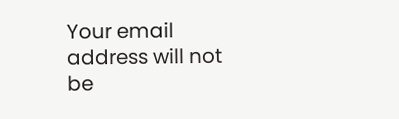Your email address will not be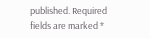published. Required fields are marked *